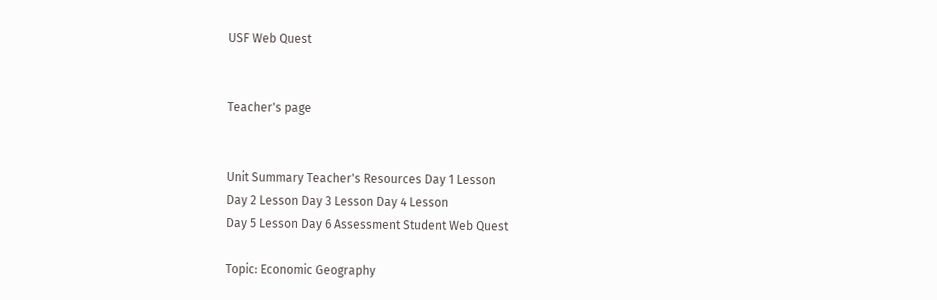USF Web Quest


Teacher's page


Unit Summary Teacher's Resources Day 1 Lesson
Day 2 Lesson Day 3 Lesson Day 4 Lesson
Day 5 Lesson Day 6 Assessment Student Web Quest

Topic: Economic Geography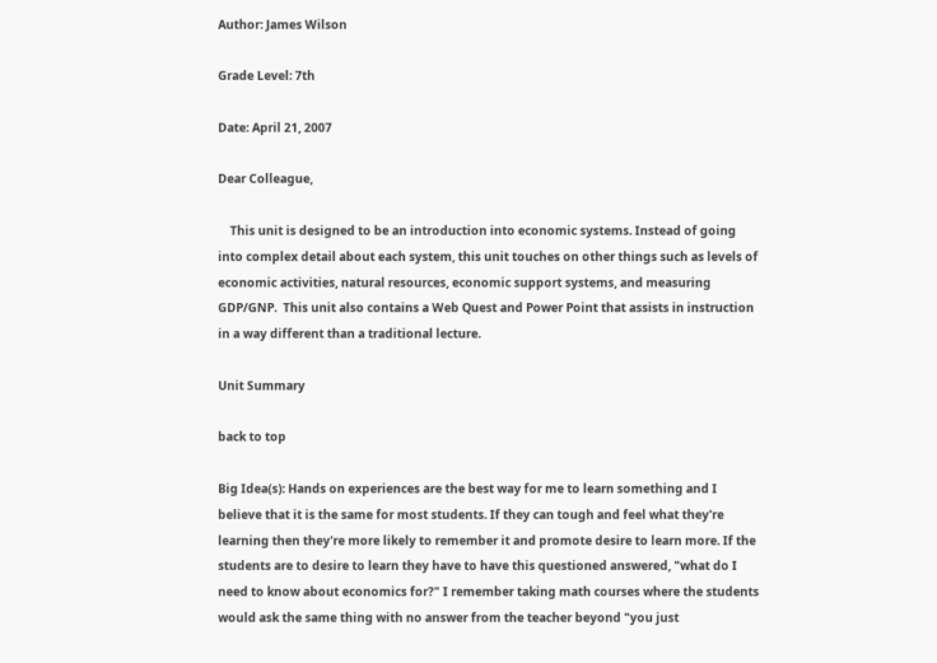Author: James Wilson

Grade Level: 7th

Date: April 21, 2007

Dear Colleague,

    This unit is designed to be an introduction into economic systems. Instead of going into complex detail about each system, this unit touches on other things such as levels of economic activities, natural resources, economic support systems, and measuring GDP/GNP.  This unit also contains a Web Quest and Power Point that assists in instruction in a way different than a traditional lecture.

Unit Summary

back to top

Big Idea(s): Hands on experiences are the best way for me to learn something and I believe that it is the same for most students. If they can tough and feel what they're learning then they're more likely to remember it and promote desire to learn more. If the students are to desire to learn they have to have this questioned answered, "what do I need to know about economics for?" I remember taking math courses where the students would ask the same thing with no answer from the teacher beyond "you just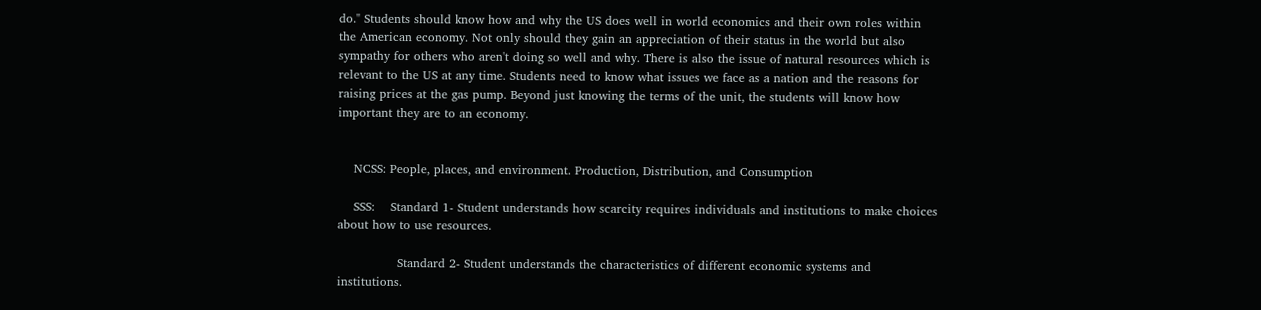do." Students should know how and why the US does well in world economics and their own roles within the American economy. Not only should they gain an appreciation of their status in the world but also sympathy for others who aren't doing so well and why. There is also the issue of natural resources which is relevant to the US at any time. Students need to know what issues we face as a nation and the reasons for raising prices at the gas pump. Beyond just knowing the terms of the unit, the students will know how important they are to an economy.


    NCSS: People, places, and environment. Production, Distribution, and Consumption

    SSS:    Standard 1- Student understands how scarcity requires individuals and institutions to make choices about how to use resources.

               Standard 2- Student understands the characteristics of different economic systems and institutions.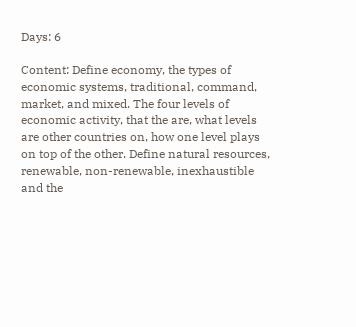Days: 6

Content: Define economy, the types of economic systems, traditional, command, market, and mixed. The four levels of economic activity, that the are, what levels are other countries on, how one level plays on top of the other. Define natural resources, renewable, non-renewable, inexhaustible and the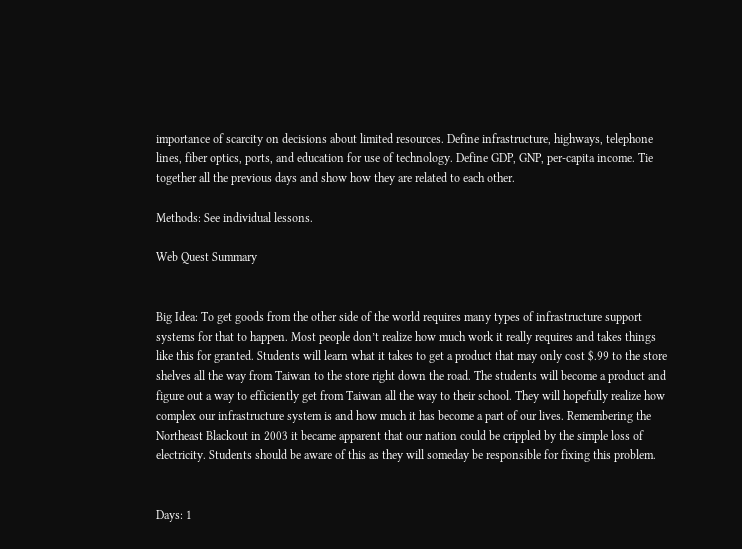importance of scarcity on decisions about limited resources. Define infrastructure, highways, telephone lines, fiber optics, ports, and education for use of technology. Define GDP, GNP, per-capita income. Tie together all the previous days and show how they are related to each other.

Methods: See individual lessons.

Web Quest Summary


Big Idea: To get goods from the other side of the world requires many types of infrastructure support systems for that to happen. Most people don’t realize how much work it really requires and takes things like this for granted. Students will learn what it takes to get a product that may only cost $.99 to the store shelves all the way from Taiwan to the store right down the road. The students will become a product and figure out a way to efficiently get from Taiwan all the way to their school. They will hopefully realize how complex our infrastructure system is and how much it has become a part of our lives. Remembering the Northeast Blackout in 2003 it became apparent that our nation could be crippled by the simple loss of electricity. Students should be aware of this as they will someday be responsible for fixing this problem.


Days: 1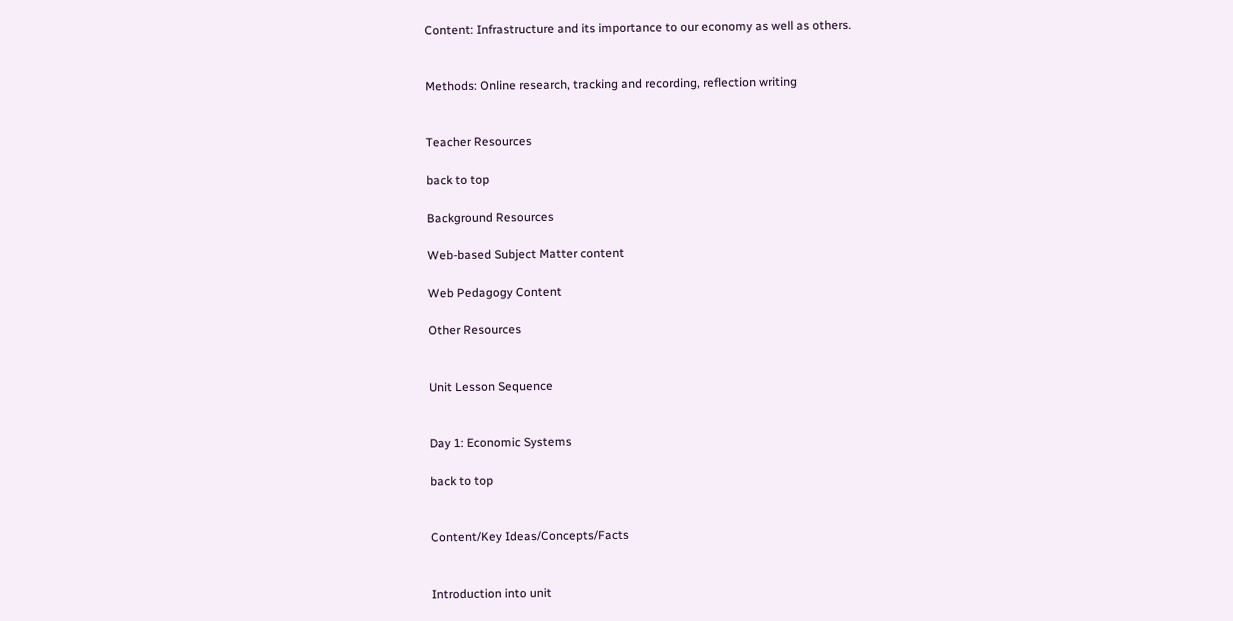Content: Infrastructure and its importance to our economy as well as others.


Methods: Online research, tracking and recording, reflection writing


Teacher Resources

back to top

Background Resources

Web-based Subject Matter content

Web Pedagogy Content

Other Resources


Unit Lesson Sequence


Day 1: Economic Systems

back to top


Content/Key Ideas/Concepts/Facts


Introduction into unit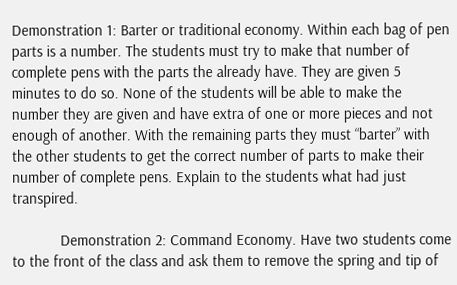Demonstration 1: Barter or traditional economy. Within each bag of pen parts is a number. The students must try to make that number of complete pens with the parts the already have. They are given 5 minutes to do so. None of the students will be able to make the number they are given and have extra of one or more pieces and not enough of another. With the remaining parts they must “barter” with the other students to get the correct number of parts to make their number of complete pens. Explain to the students what had just transpired.

            Demonstration 2: Command Economy. Have two students come to the front of the class and ask them to remove the spring and tip of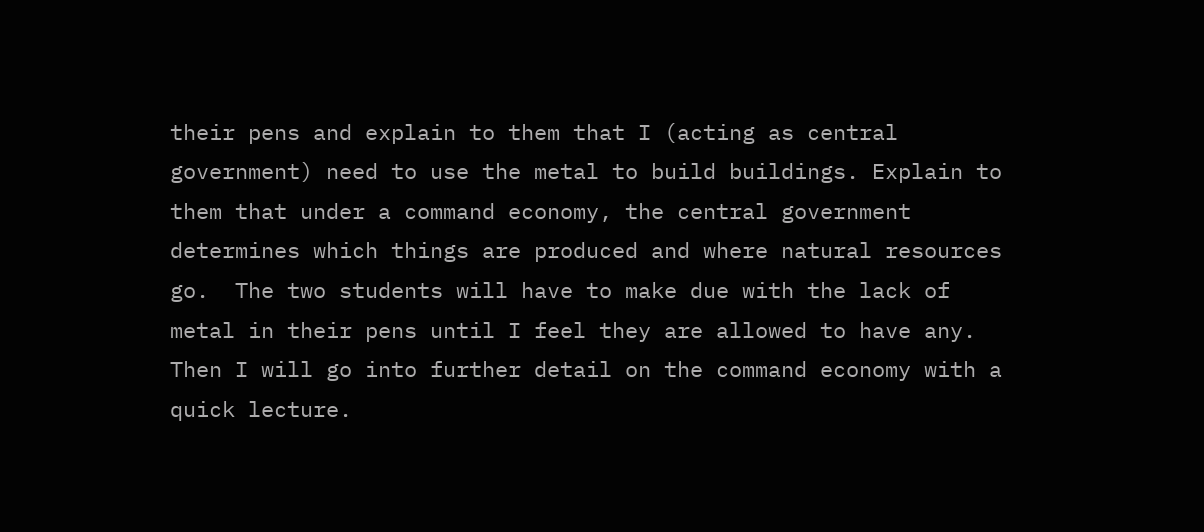their pens and explain to them that I (acting as central government) need to use the metal to build buildings. Explain to them that under a command economy, the central government determines which things are produced and where natural resources go.  The two students will have to make due with the lack of metal in their pens until I feel they are allowed to have any. Then I will go into further detail on the command economy with a quick lecture.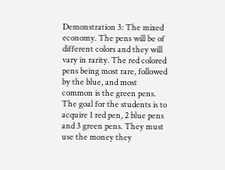Demonstration 3: The mixed economy. The pens will be of different colors and they will vary in rarity. The red colored pens being most rare, followed by the blue, and most common is the green pens. The goal for the students is to acquire 1 red pen, 2 blue pens and 3 green pens. They must use the money they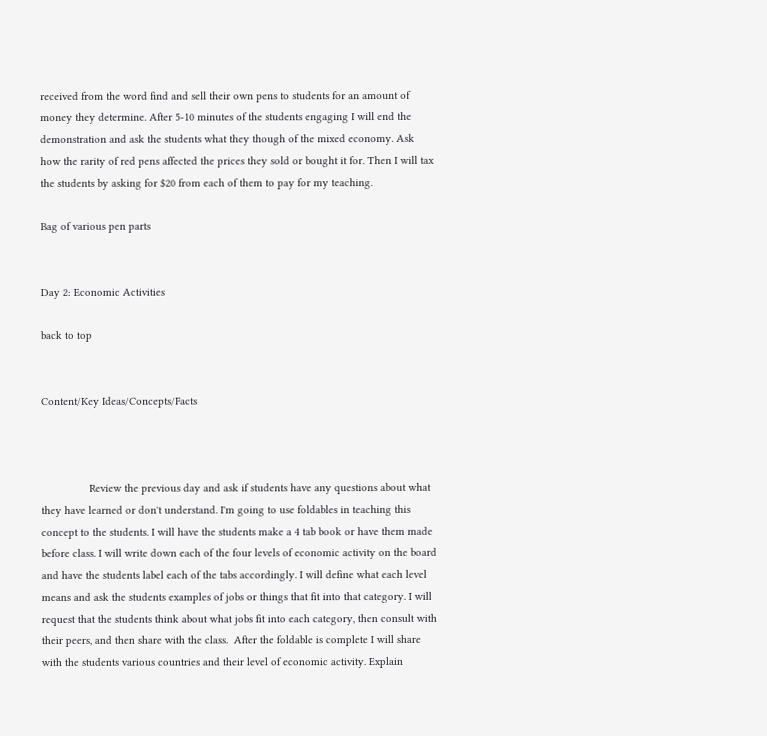received from the word find and sell their own pens to students for an amount of money they determine. After 5-10 minutes of the students engaging I will end the demonstration and ask the students what they though of the mixed economy. Ask how the rarity of red pens affected the prices they sold or bought it for. Then I will tax the students by asking for $20 from each of them to pay for my teaching.

Bag of various pen parts


Day 2: Economic Activities

back to top


Content/Key Ideas/Concepts/Facts



                Review the previous day and ask if students have any questions about what they have learned or don't understand. I'm going to use foldables in teaching this concept to the students. I will have the students make a 4 tab book or have them made before class. I will write down each of the four levels of economic activity on the board and have the students label each of the tabs accordingly. I will define what each level means and ask the students examples of jobs or things that fit into that category. I will request that the students think about what jobs fit into each category, then consult with their peers, and then share with the class.  After the foldable is complete I will share with the students various countries and their level of economic activity. Explain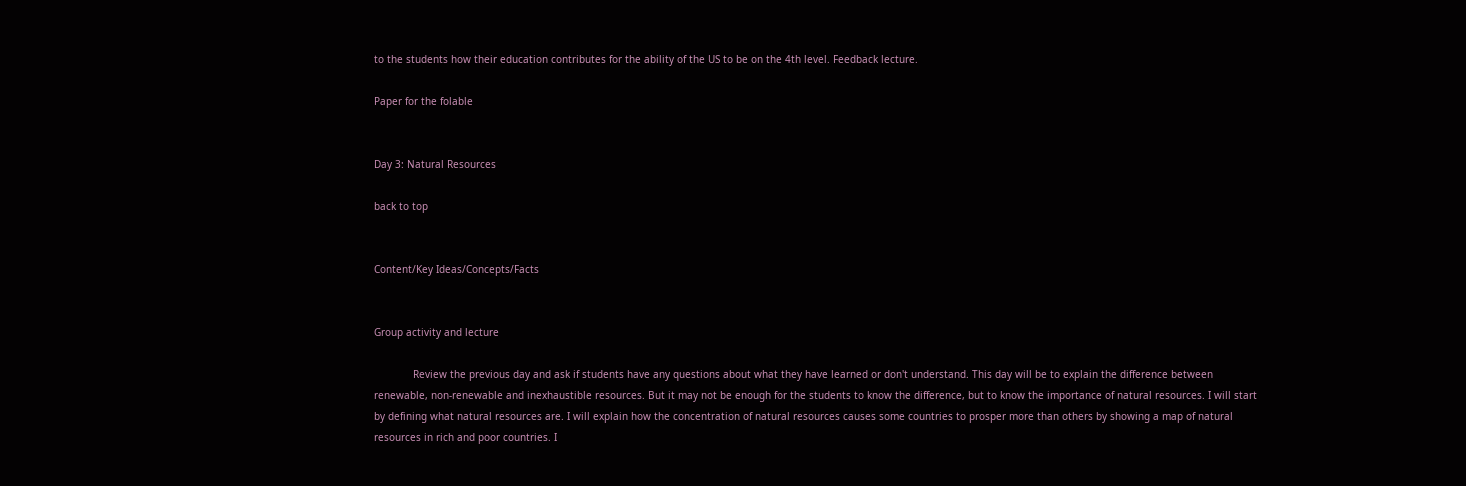to the students how their education contributes for the ability of the US to be on the 4th level. Feedback lecture.

Paper for the folable


Day 3: Natural Resources

back to top


Content/Key Ideas/Concepts/Facts


Group activity and lecture

             Review the previous day and ask if students have any questions about what they have learned or don't understand. This day will be to explain the difference between renewable, non-renewable and inexhaustible resources. But it may not be enough for the students to know the difference, but to know the importance of natural resources. I will start by defining what natural resources are. I will explain how the concentration of natural resources causes some countries to prosper more than others by showing a map of natural resources in rich and poor countries. I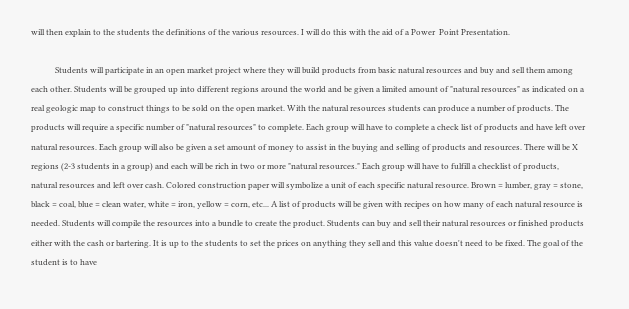will then explain to the students the definitions of the various resources. I will do this with the aid of a Power  Point Presentation.

            Students will participate in an open market project where they will build products from basic natural resources and buy and sell them among each other. Students will be grouped up into different regions around the world and be given a limited amount of "natural resources" as indicated on a real geologic map to construct things to be sold on the open market. With the natural resources students can produce a number of products. The products will require a specific number of "natural resources" to complete. Each group will have to complete a check list of products and have left over natural resources. Each group will also be given a set amount of money to assist in the buying and selling of products and resources. There will be X regions (2-3 students in a group) and each will be rich in two or more "natural resources." Each group will have to fulfill a checklist of products, natural resources and left over cash. Colored construction paper will symbolize a unit of each specific natural resource. Brown = lumber, gray = stone, black = coal, blue = clean water, white = iron, yellow = corn, etc... A list of products will be given with recipes on how many of each natural resource is needed. Students will compile the resources into a bundle to create the product. Students can buy and sell their natural resources or finished products either with the cash or bartering. It is up to the students to set the prices on anything they sell and this value doesn't need to be fixed. The goal of the student is to have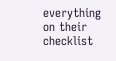everything on their checklist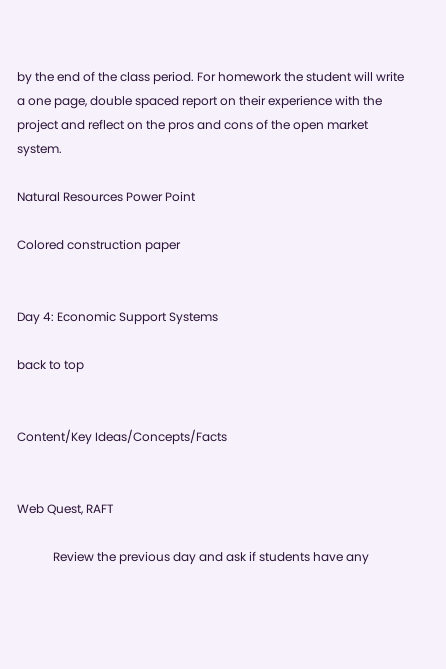by the end of the class period. For homework the student will write a one page, double spaced report on their experience with the project and reflect on the pros and cons of the open market system.

Natural Resources Power Point

Colored construction paper


Day 4: Economic Support Systems

back to top


Content/Key Ideas/Concepts/Facts


Web Quest, RAFT

            Review the previous day and ask if students have any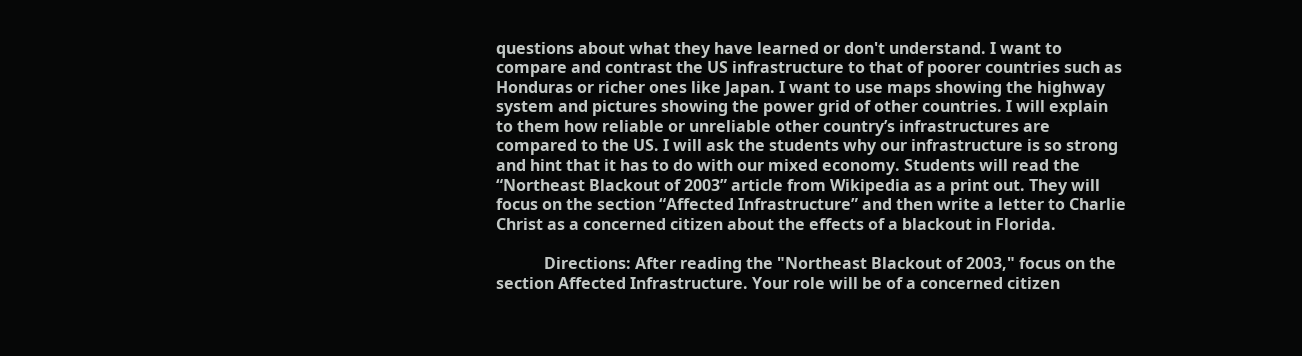questions about what they have learned or don't understand. I want to compare and contrast the US infrastructure to that of poorer countries such as Honduras or richer ones like Japan. I want to use maps showing the highway system and pictures showing the power grid of other countries. I will explain to them how reliable or unreliable other country’s infrastructures are compared to the US. I will ask the students why our infrastructure is so strong and hint that it has to do with our mixed economy. Students will read the “Northeast Blackout of 2003” article from Wikipedia as a print out. They will focus on the section “Affected Infrastructure” and then write a letter to Charlie Christ as a concerned citizen about the effects of a blackout in Florida.

            Directions: After reading the "Northeast Blackout of 2003," focus on the section Affected Infrastructure. Your role will be of a concerned citizen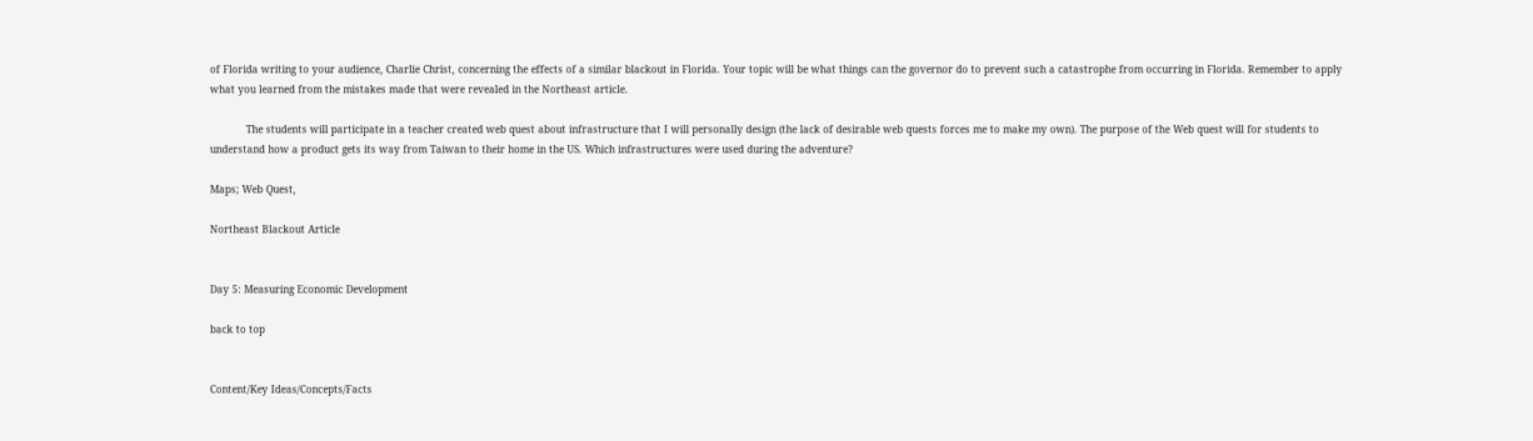of Florida writing to your audience, Charlie Christ, concerning the effects of a similar blackout in Florida. Your topic will be what things can the governor do to prevent such a catastrophe from occurring in Florida. Remember to apply what you learned from the mistakes made that were revealed in the Northeast article.

            The students will participate in a teacher created web quest about infrastructure that I will personally design (the lack of desirable web quests forces me to make my own). The purpose of the Web quest will for students to understand how a product gets its way from Taiwan to their home in the US. Which infrastructures were used during the adventure?

Maps; Web Quest,

Northeast Blackout Article


Day 5: Measuring Economic Development

back to top


Content/Key Ideas/Concepts/Facts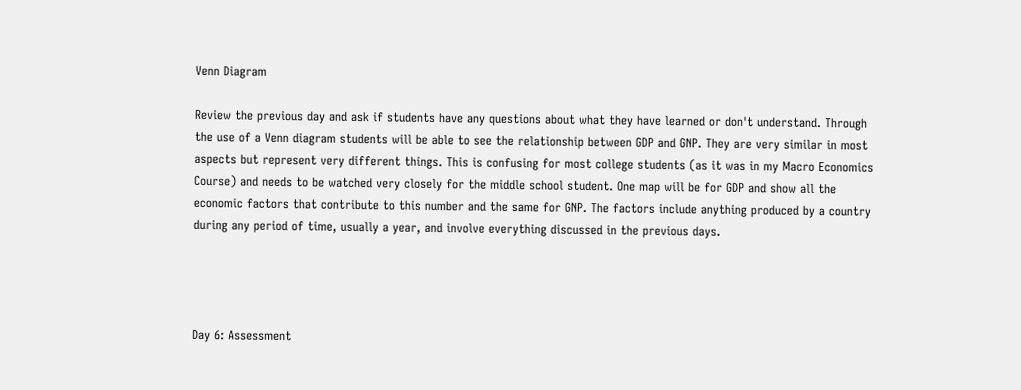Venn Diagram

Review the previous day and ask if students have any questions about what they have learned or don't understand. Through the use of a Venn diagram students will be able to see the relationship between GDP and GNP. They are very similar in most aspects but represent very different things. This is confusing for most college students (as it was in my Macro Economics Course) and needs to be watched very closely for the middle school student. One map will be for GDP and show all the economic factors that contribute to this number and the same for GNP. The factors include anything produced by a country during any period of time, usually a year, and involve everything discussed in the previous days.




Day 6: Assessment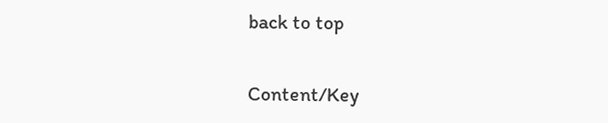back to top


Content/Key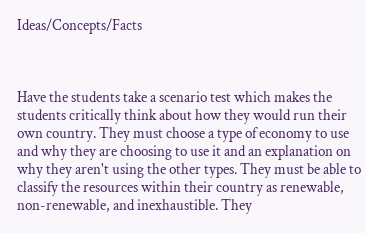Ideas/Concepts/Facts



Have the students take a scenario test which makes the students critically think about how they would run their own country. They must choose a type of economy to use and why they are choosing to use it and an explanation on why they aren't using the other types. They must be able to classify the resources within their country as renewable, non-renewable, and inexhaustible. They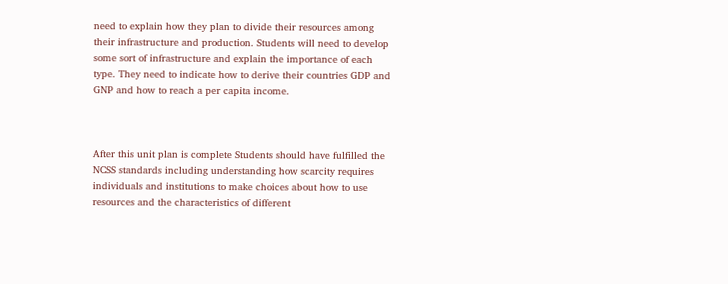need to explain how they plan to divide their resources among their infrastructure and production. Students will need to develop some sort of infrastructure and explain the importance of each type. They need to indicate how to derive their countries GDP and GNP and how to reach a per capita income.



After this unit plan is complete Students should have fulfilled the NCSS standards including understanding how scarcity requires individuals and institutions to make choices about how to use resources and the characteristics of different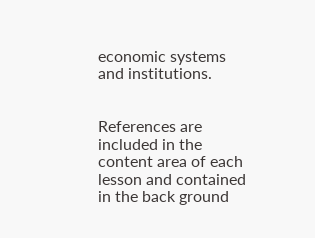economic systems and institutions.


References are included in the content area of each lesson and contained in the back ground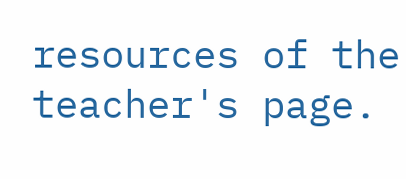resources of the teacher's page.